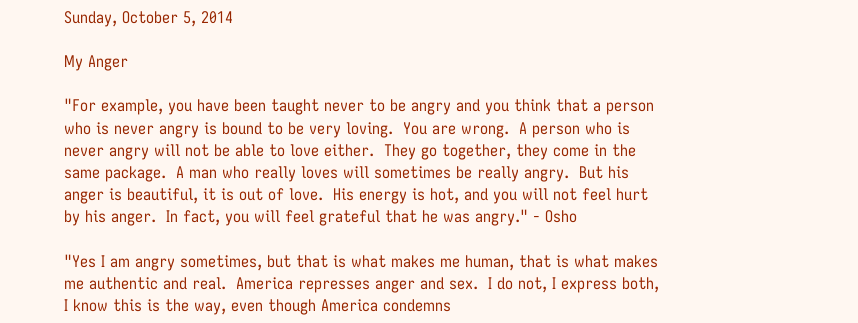Sunday, October 5, 2014

My Anger

"For example, you have been taught never to be angry and you think that a person who is never angry is bound to be very loving.  You are wrong.  A person who is never angry will not be able to love either.  They go together, they come in the same package.  A man who really loves will sometimes be really angry.  But his anger is beautiful, it is out of love.  His energy is hot, and you will not feel hurt by his anger.  In fact, you will feel grateful that he was angry." - Osho

"Yes I am angry sometimes, but that is what makes me human, that is what makes me authentic and real.  America represses anger and sex.  I do not, I express both, I know this is the way, even though America condemns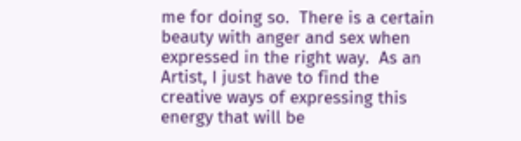me for doing so.  There is a certain beauty with anger and sex when expressed in the right way.  As an Artist, I just have to find the creative ways of expressing this energy that will be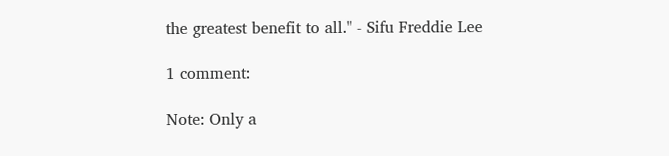the greatest benefit to all." - Sifu Freddie Lee

1 comment:

Note: Only a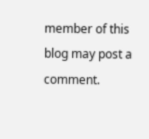member of this blog may post a comment.